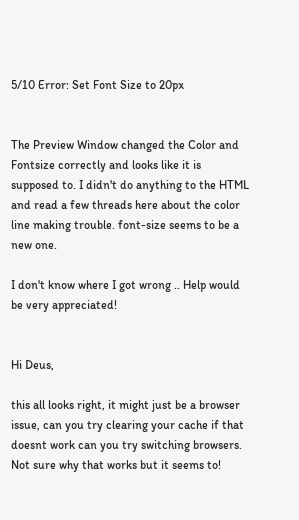5/10 Error: Set Font Size to 20px


The Preview Window changed the Color and Fontsize correctly and looks like it is supposed to. I didn't do anything to the HTML and read a few threads here about the color line making trouble. font-size seems to be a new one.

I don't know where I got wrong .. Help would be very appreciated!


Hi Deus,

this all looks right, it might just be a browser issue, can you try clearing your cache if that doesnt work can you try switching browsers. Not sure why that works but it seems to!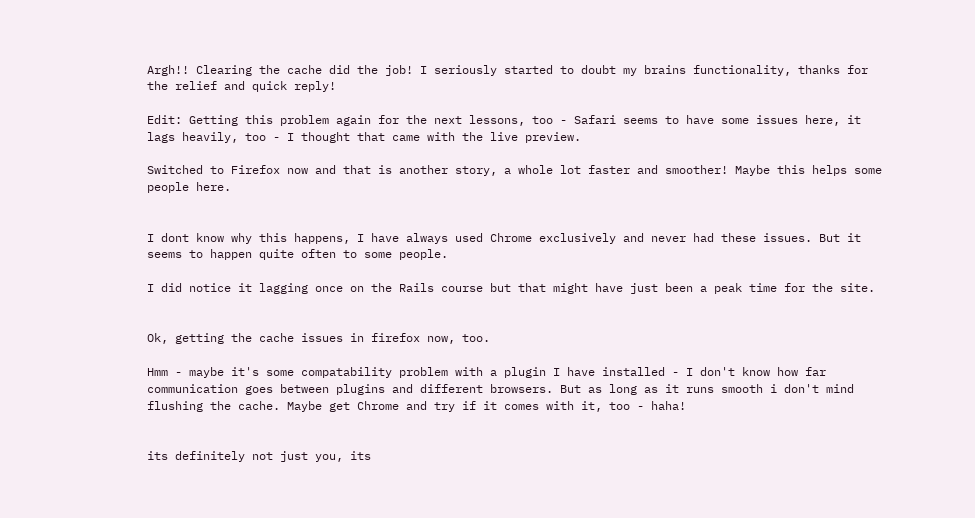Argh!! Clearing the cache did the job! I seriously started to doubt my brains functionality, thanks for the relief and quick reply!

Edit: Getting this problem again for the next lessons, too - Safari seems to have some issues here, it lags heavily, too - I thought that came with the live preview.

Switched to Firefox now and that is another story, a whole lot faster and smoother! Maybe this helps some people here.


I dont know why this happens, I have always used Chrome exclusively and never had these issues. But it seems to happen quite often to some people.

I did notice it lagging once on the Rails course but that might have just been a peak time for the site.


Ok, getting the cache issues in firefox now, too.

Hmm - maybe it's some compatability problem with a plugin I have installed - I don't know how far communication goes between plugins and different browsers. But as long as it runs smooth i don't mind flushing the cache. Maybe get Chrome and try if it comes with it, too - haha!


its definitely not just you, its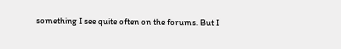something I see quite often on the forums. But I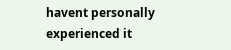havent personally experienced it